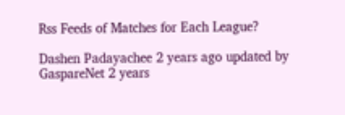Rss Feeds of Matches for Each League?

Dashen Padayachee 2 years ago updated by GaspareNet 2 years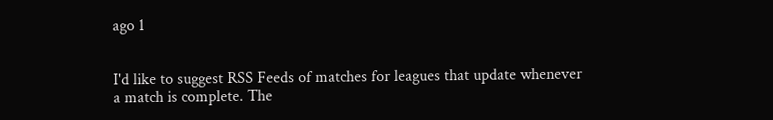ago 1


I'd like to suggest RSS Feeds of matches for leagues that update whenever a match is complete. The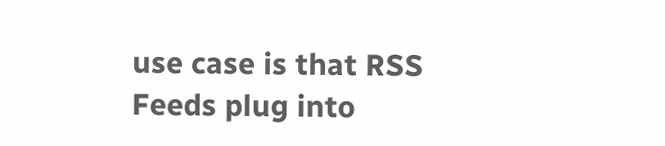use case is that RSS Feeds plug into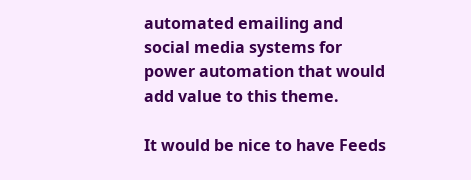automated emailing and social media systems for power automation that would add value to this theme.

It would be nice to have Feeds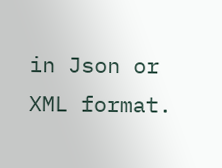in Json or XML format.